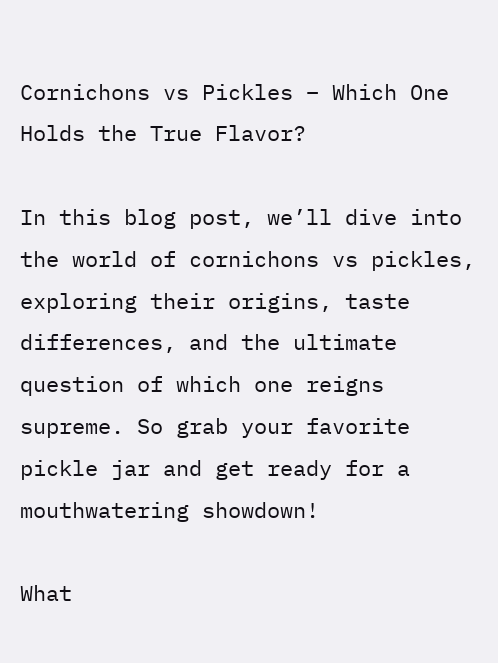Cornichons vs Pickles – Which One Holds the True Flavor?

In this blog post, we’ll dive into the world of cornichons vs pickles, exploring their origins, taste differences, and the ultimate question of which one reigns supreme. So grab your favorite pickle jar and get ready for a mouthwatering showdown!

What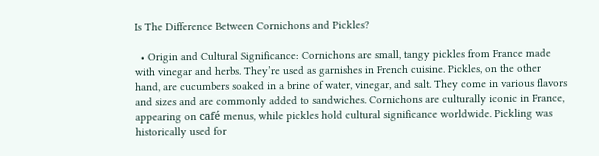Is The Difference Between Cornichons and Pickles?

  • Origin and Cultural Significance: Cornichons are small, tangy pickles from France made with vinegar and herbs. They’re used as garnishes in French cuisine. Pickles, on the other hand, are cucumbers soaked in a brine of water, vinegar, and salt. They come in various flavors and sizes and are commonly added to sandwiches. Cornichons are culturally iconic in France, appearing on café menus, while pickles hold cultural significance worldwide. Pickling was historically used for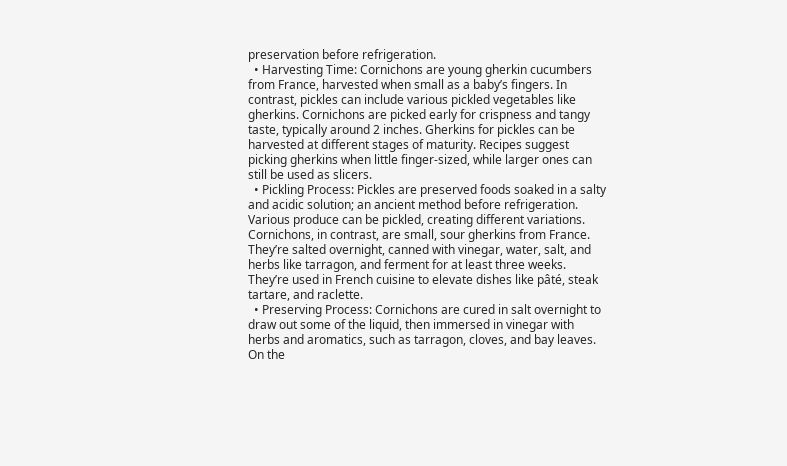preservation before refrigeration.
  • Harvesting Time: Cornichons are young gherkin cucumbers from France, harvested when small as a baby’s fingers. In contrast, pickles can include various pickled vegetables like gherkins. Cornichons are picked early for crispness and tangy taste, typically around 2 inches. Gherkins for pickles can be harvested at different stages of maturity. Recipes suggest picking gherkins when little finger-sized, while larger ones can still be used as slicers.
  • Pickling Process: Pickles are preserved foods soaked in a salty and acidic solution; an ancient method before refrigeration. Various produce can be pickled, creating different variations. Cornichons, in contrast, are small, sour gherkins from France. They’re salted overnight, canned with vinegar, water, salt, and herbs like tarragon, and ferment for at least three weeks. They’re used in French cuisine to elevate dishes like pâté, steak tartare, and raclette.
  • Preserving Process: Cornichons are cured in salt overnight to draw out some of the liquid, then immersed in vinegar with herbs and aromatics, such as tarragon, cloves, and bay leaves. On the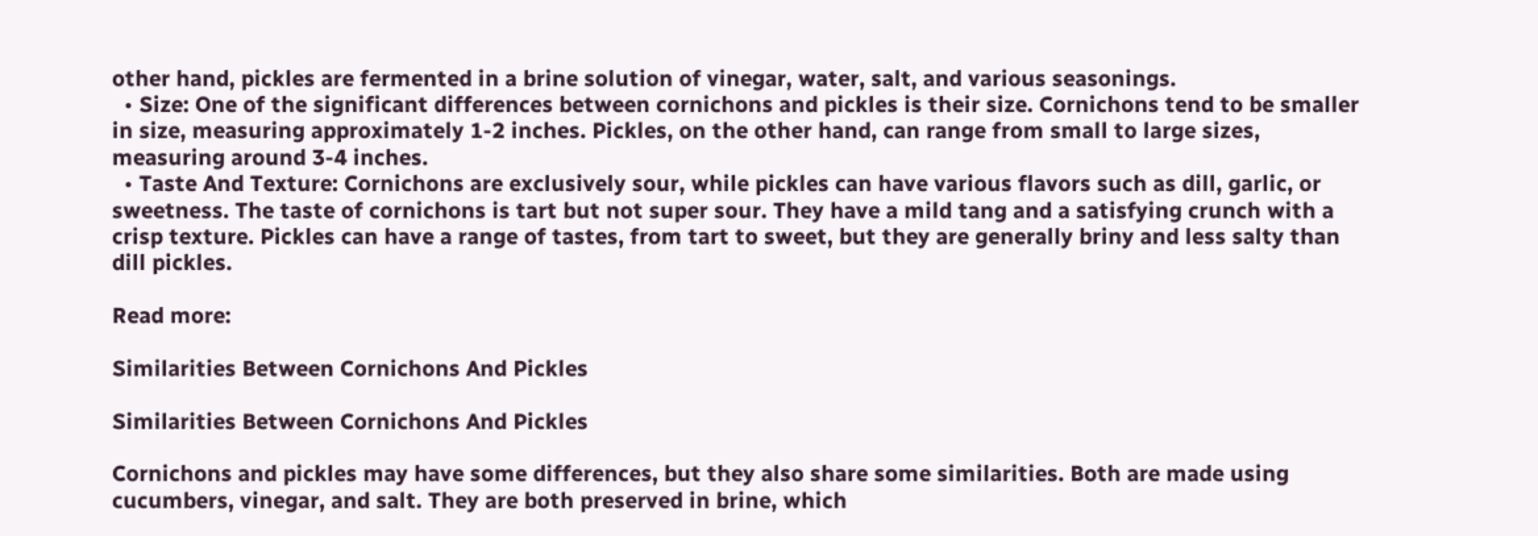other hand, pickles are fermented in a brine solution of vinegar, water, salt, and various seasonings.
  • Size: One of the significant differences between cornichons and pickles is their size. Cornichons tend to be smaller in size, measuring approximately 1-2 inches. Pickles, on the other hand, can range from small to large sizes, measuring around 3-4 inches.
  • Taste And Texture: Cornichons are exclusively sour, while pickles can have various flavors such as dill, garlic, or sweetness. The taste of cornichons is tart but not super sour. They have a mild tang and a satisfying crunch with a crisp texture. Pickles can have a range of tastes, from tart to sweet, but they are generally briny and less salty than dill pickles.

Read more:

Similarities Between Cornichons And Pickles

Similarities Between Cornichons And Pickles

Cornichons and pickles may have some differences, but they also share some similarities. Both are made using cucumbers, vinegar, and salt. They are both preserved in brine, which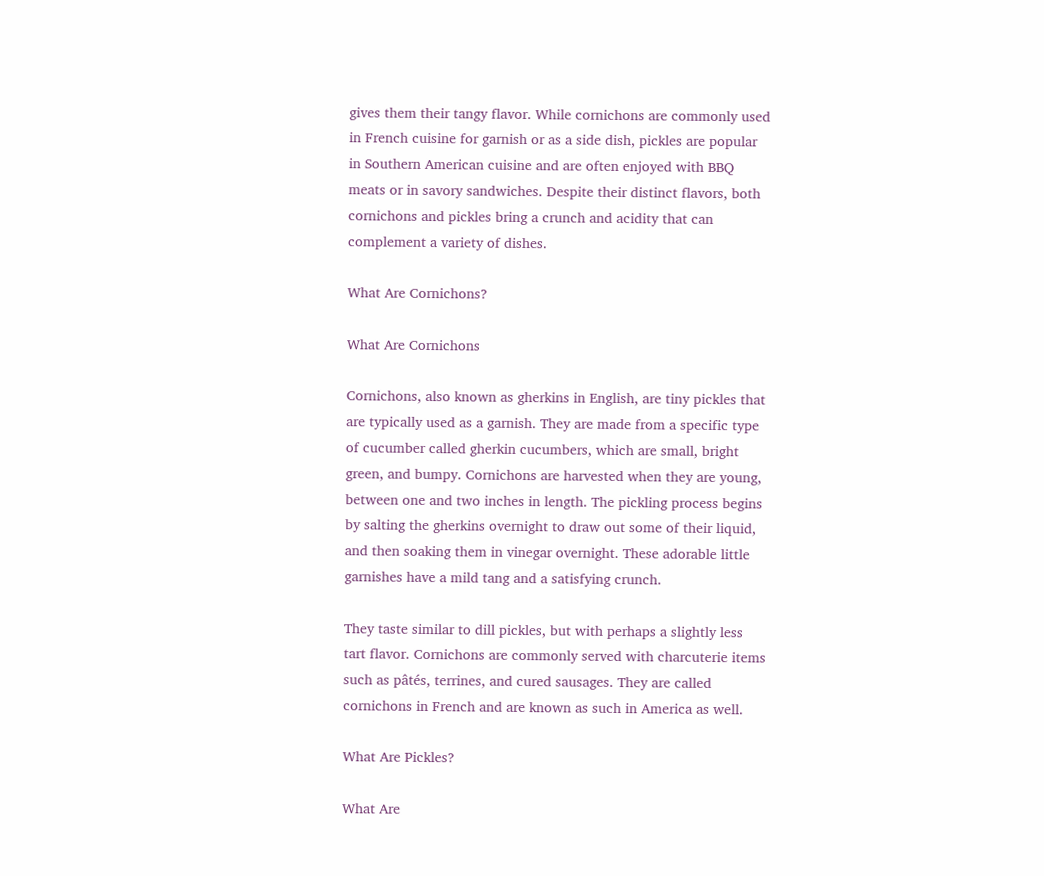gives them their tangy flavor. While cornichons are commonly used in French cuisine for garnish or as a side dish, pickles are popular in Southern American cuisine and are often enjoyed with BBQ meats or in savory sandwiches. Despite their distinct flavors, both cornichons and pickles bring a crunch and acidity that can complement a variety of dishes.

What Are Cornichons?

What Are Cornichons

Cornichons, also known as gherkins in English, are tiny pickles that are typically used as a garnish. They are made from a specific type of cucumber called gherkin cucumbers, which are small, bright green, and bumpy. Cornichons are harvested when they are young, between one and two inches in length. The pickling process begins by salting the gherkins overnight to draw out some of their liquid, and then soaking them in vinegar overnight. These adorable little garnishes have a mild tang and a satisfying crunch.

They taste similar to dill pickles, but with perhaps a slightly less tart flavor. Cornichons are commonly served with charcuterie items such as pâtés, terrines, and cured sausages. They are called cornichons in French and are known as such in America as well.

What Are Pickles?

What Are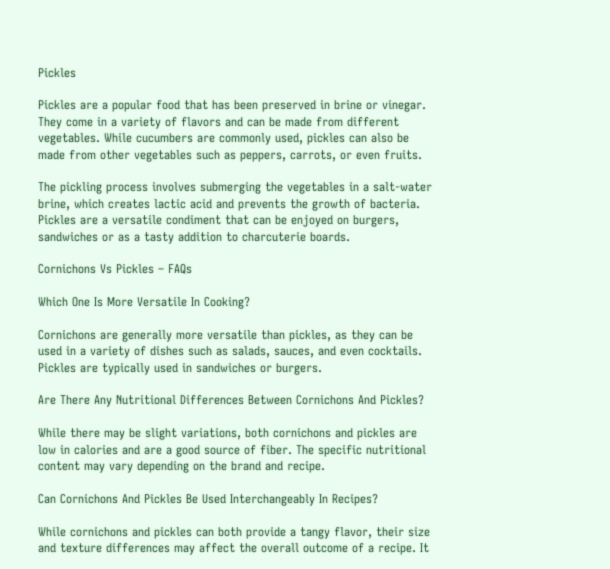Pickles

Pickles are a popular food that has been preserved in brine or vinegar. They come in a variety of flavors and can be made from different vegetables. While cucumbers are commonly used, pickles can also be made from other vegetables such as peppers, carrots, or even fruits.

The pickling process involves submerging the vegetables in a salt-water brine, which creates lactic acid and prevents the growth of bacteria. Pickles are a versatile condiment that can be enjoyed on burgers, sandwiches or as a tasty addition to charcuterie boards.

Cornichons Vs Pickles – FAQs

Which One Is More Versatile In Cooking?

Cornichons are generally more versatile than pickles, as they can be used in a variety of dishes such as salads, sauces, and even cocktails. Pickles are typically used in sandwiches or burgers.

Are There Any Nutritional Differences Between Cornichons And Pickles?

While there may be slight variations, both cornichons and pickles are low in calories and are a good source of fiber. The specific nutritional content may vary depending on the brand and recipe.

Can Cornichons And Pickles Be Used Interchangeably In Recipes?

While cornichons and pickles can both provide a tangy flavor, their size and texture differences may affect the overall outcome of a recipe. It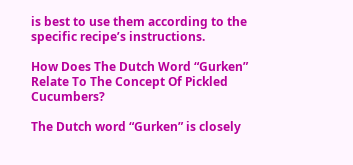is best to use them according to the specific recipe’s instructions.

How Does The Dutch Word “Gurken” Relate To The Concept Of Pickled Cucumbers?

The Dutch word “Gurken” is closely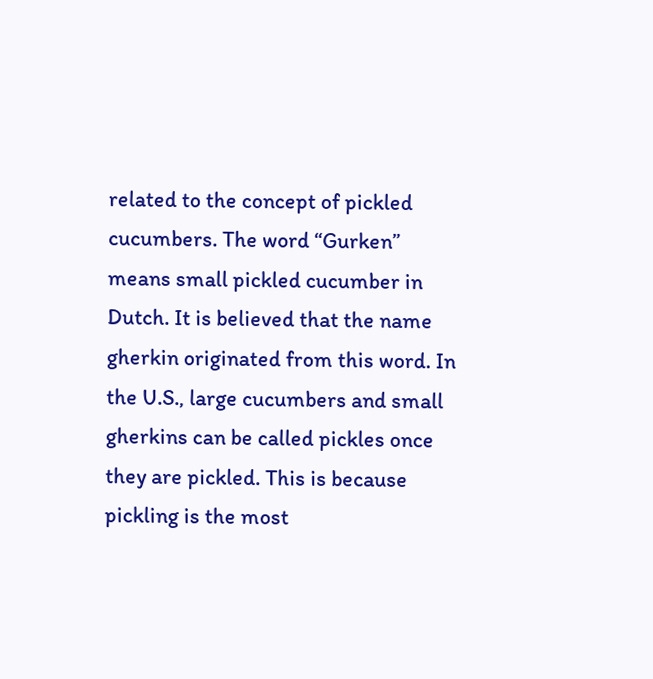related to the concept of pickled cucumbers. The word “Gurken” means small pickled cucumber in Dutch. It is believed that the name gherkin originated from this word. In the U.S., large cucumbers and small gherkins can be called pickles once they are pickled. This is because pickling is the most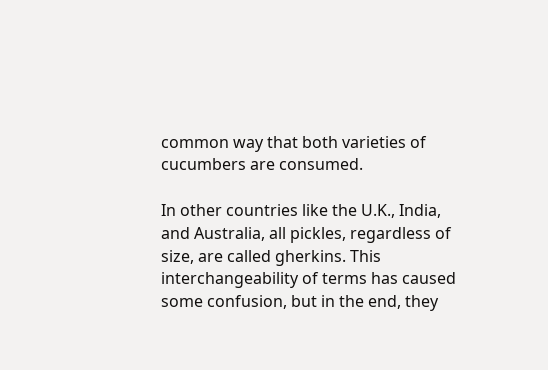common way that both varieties of cucumbers are consumed.

In other countries like the U.K., India, and Australia, all pickles, regardless of size, are called gherkins. This interchangeability of terms has caused some confusion, but in the end, they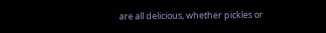are all delicious, whether pickles or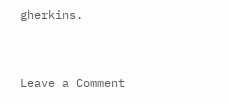gherkins.


Leave a Comment